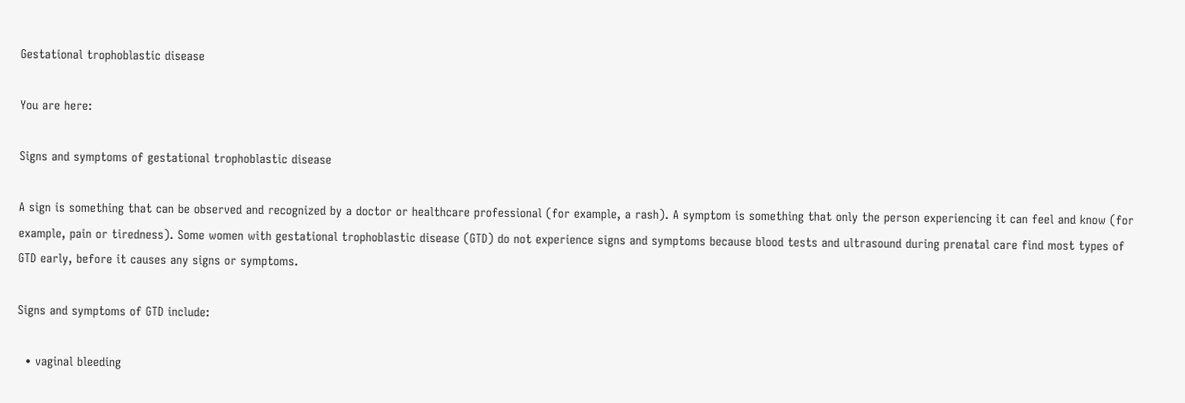Gestational trophoblastic disease

You are here:

Signs and symptoms of gestational trophoblastic disease

A sign is something that can be observed and recognized by a doctor or healthcare professional (for example, a rash). A symptom is something that only the person experiencing it can feel and know (for example, pain or tiredness). Some women with gestational trophoblastic disease (GTD) do not experience signs and symptoms because blood tests and ultrasound during prenatal care find most types of GTD early, before it causes any signs or symptoms.

Signs and symptoms of GTD include:

  • vaginal bleeding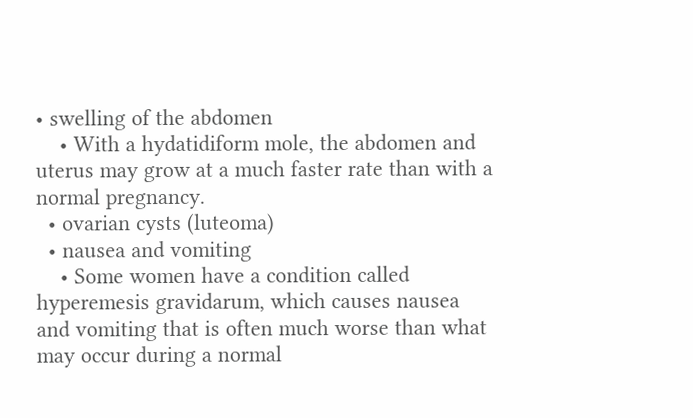• swelling of the abdomen
    • With a hydatidiform mole, the abdomen and uterus may grow at a much faster rate than with a normal pregnancy.
  • ovarian cysts (luteoma)
  • nausea and vomiting
    • Some women have a condition called hyperemesis gravidarum, which causes nausea and vomiting that is often much worse than what may occur during a normal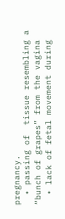pregnancy.
  • passing of  tissue resembling a “bunch of grapes” from the vagina
  • lack of fetal movement during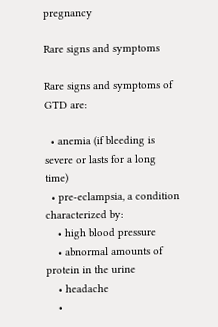pregnancy

Rare signs and symptoms

Rare signs and symptoms of GTD are:

  • anemia (if bleeding is severe or lasts for a long time)
  • pre-eclampsia, a condition characterized by:
    • high blood pressure
    • abnormal amounts of protein in the urine
    • headache
    •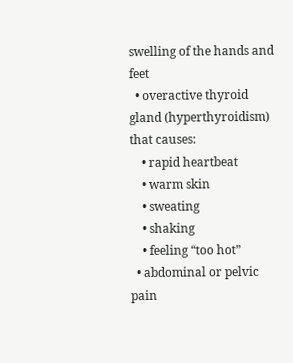swelling of the hands and feet
  • overactive thyroid gland (hyperthyroidism) that causes:
    • rapid heartbeat
    • warm skin
    • sweating
    • shaking
    • feeling “too hot”
  • abdominal or pelvic pain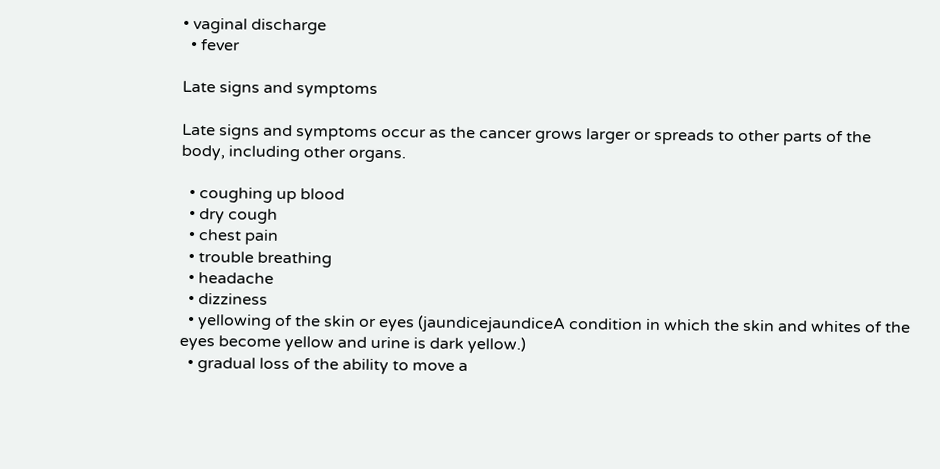• vaginal discharge
  • fever

Late signs and symptoms

Late signs and symptoms occur as the cancer grows larger or spreads to other parts of the body, including other organs.

  • coughing up blood
  • dry cough
  • chest pain
  • trouble breathing
  • headache
  • dizziness
  • yellowing of the skin or eyes (jaundicejaundiceA condition in which the skin and whites of the eyes become yellow and urine is dark yellow.)
  • gradual loss of the ability to move a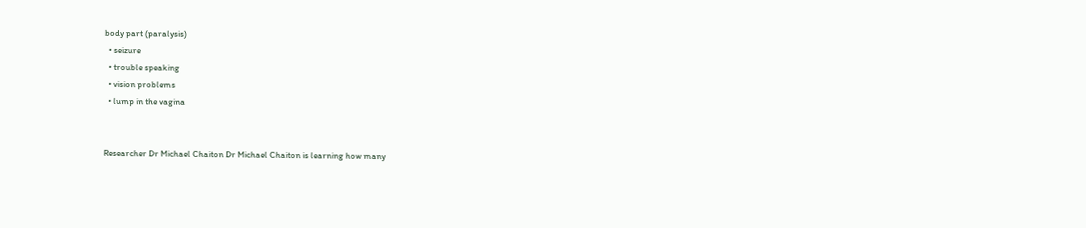body part (paralysis)
  • seizure
  • trouble speaking
  • vision problems
  • lump in the vagina


Researcher Dr Michael Chaiton Dr Michael Chaiton is learning how many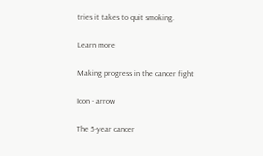tries it takes to quit smoking.

Learn more

Making progress in the cancer fight

Icon - arrow

The 5-year cancer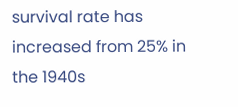survival rate has increased from 25% in the 1940s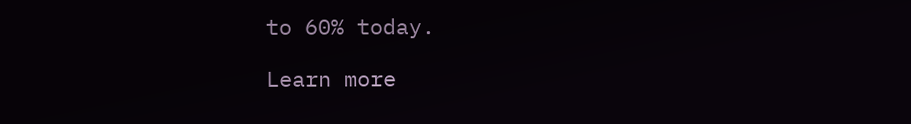to 60% today.

Learn more